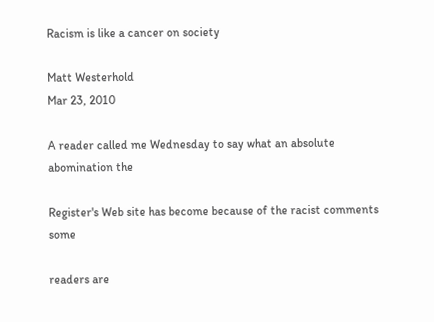Racism is like a cancer on society

Matt Westerhold
Mar 23, 2010

A reader called me Wednesday to say what an absolute abomination the

Register's Web site has become because of the racist comments some

readers are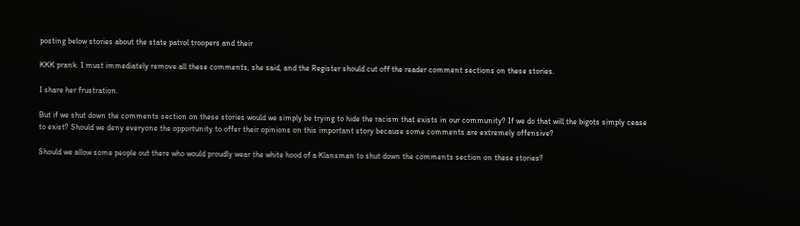posting below stories about the state patrol troopers and their

KKK prank. I must immediately remove all these comments, she said, and the Register should cut off the reader comment sections on these stories.

I share her frustration.

But if we shut down the comments section on these stories would we simply be trying to hide the racism that exists in our community? If we do that will the bigots simply cease to exist? Should we deny everyone the opportunity to offer their opinions on this important story because some comments are extremely offensive?

Should we allow some people out there who would proudly wear the white hood of a Klansman to shut down the comments section on these stories?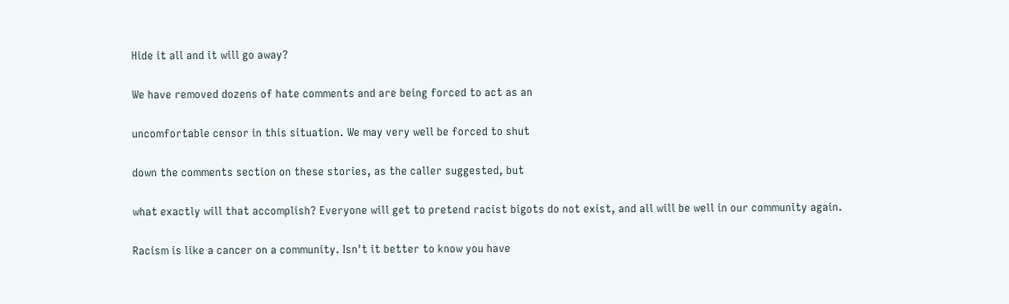Hide it all and it will go away?

We have removed dozens of hate comments and are being forced to act as an

uncomfortable censor in this situation. We may very well be forced to shut

down the comments section on these stories, as the caller suggested, but

what exactly will that accomplish? Everyone will get to pretend racist bigots do not exist, and all will be well in our community again.

Racism is like a cancer on a community. Isn't it better to know you have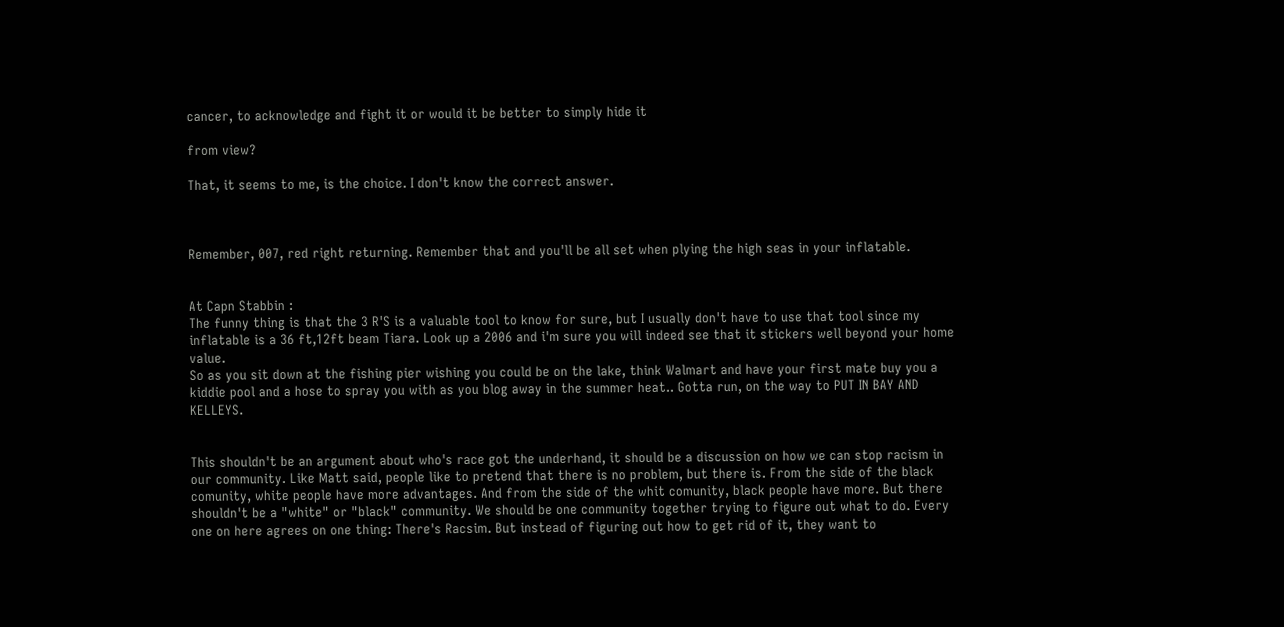cancer, to acknowledge and fight it or would it be better to simply hide it

from view?

That, it seems to me, is the choice. I don't know the correct answer.



Remember, 007, red right returning. Remember that and you'll be all set when plying the high seas in your inflatable.


At Capn Stabbin :
The funny thing is that the 3 R'S is a valuable tool to know for sure, but I usually don't have to use that tool since my inflatable is a 36 ft,12ft beam Tiara. Look up a 2006 and i'm sure you will indeed see that it stickers well beyond your home value.
So as you sit down at the fishing pier wishing you could be on the lake, think Walmart and have your first mate buy you a kiddie pool and a hose to spray you with as you blog away in the summer heat.. Gotta run, on the way to PUT IN BAY AND KELLEYS.


This shouldn't be an argument about who's race got the underhand, it should be a discussion on how we can stop racism in our community. Like Matt said, people like to pretend that there is no problem, but there is. From the side of the black comunity, white people have more advantages. And from the side of the whit comunity, black people have more. But there shouldn't be a "white" or "black" community. We should be one community together trying to figure out what to do. Every one on here agrees on one thing: There's Racsim. But instead of figuring out how to get rid of it, they want to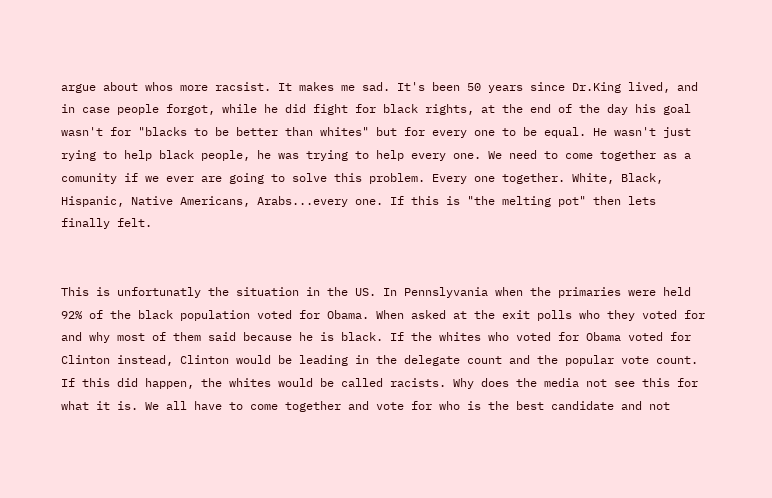argue about whos more racsist. It makes me sad. It's been 50 years since Dr.King lived, and in case people forgot, while he did fight for black rights, at the end of the day his goal wasn't for "blacks to be better than whites" but for every one to be equal. He wasn't just rying to help black people, he was trying to help every one. We need to come together as a comunity if we ever are going to solve this problem. Every one together. White, Black, Hispanic, Native Americans, Arabs...every one. If this is "the melting pot" then lets finally felt.


This is unfortunatly the situation in the US. In Pennslyvania when the primaries were held 92% of the black population voted for Obama. When asked at the exit polls who they voted for and why most of them said because he is black. If the whites who voted for Obama voted for Clinton instead, Clinton would be leading in the delegate count and the popular vote count. If this did happen, the whites would be called racists. Why does the media not see this for what it is. We all have to come together and vote for who is the best candidate and not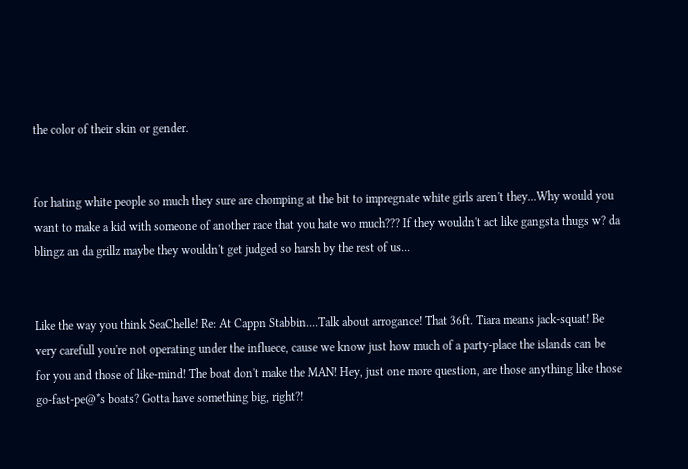the color of their skin or gender.


for hating white people so much they sure are chomping at the bit to impregnate white girls aren't they...Why would you want to make a kid with someone of another race that you hate wo much??? If they wouldn't act like gangsta thugs w? da blingz an da grillz maybe they wouldn't get judged so harsh by the rest of us...


Like the way you think SeaChelle! Re: At Cappn Stabbin....Talk about arrogance! That 36ft. Tiara means jack-squat! Be very carefull you're not operating under the influece, cause we know just how much of a party-place the islands can be for you and those of like-mind! The boat don't make the MAN! Hey, just one more question, are those anything like those go-fast-pe@*s boats? Gotta have something big, right?!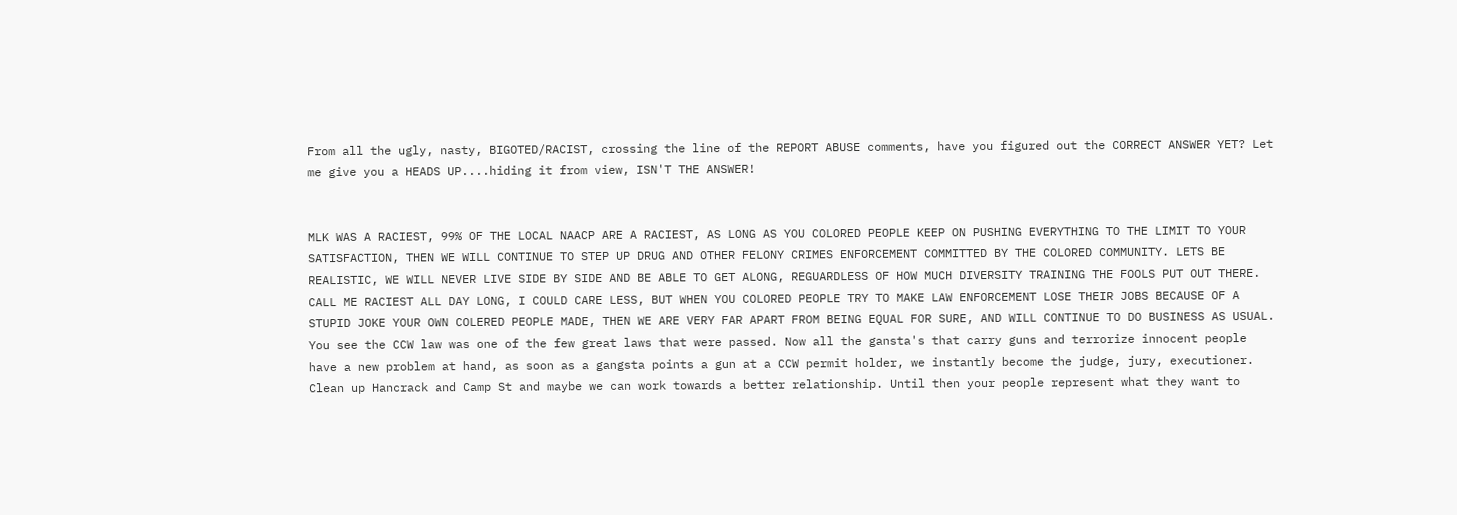From all the ugly, nasty, BIGOTED/RACIST, crossing the line of the REPORT ABUSE comments, have you figured out the CORRECT ANSWER YET? Let me give you a HEADS UP....hiding it from view, ISN'T THE ANSWER!


MLK WAS A RACIEST, 99% OF THE LOCAL NAACP ARE A RACIEST, AS LONG AS YOU COLORED PEOPLE KEEP ON PUSHING EVERYTHING TO THE LIMIT TO YOUR SATISFACTION, THEN WE WILL CONTINUE TO STEP UP DRUG AND OTHER FELONY CRIMES ENFORCEMENT COMMITTED BY THE COLORED COMMUNITY. LETS BE REALISTIC, WE WILL NEVER LIVE SIDE BY SIDE AND BE ABLE TO GET ALONG, REGUARDLESS OF HOW MUCH DIVERSITY TRAINING THE FOOLS PUT OUT THERE. CALL ME RACIEST ALL DAY LONG, I COULD CARE LESS, BUT WHEN YOU COLORED PEOPLE TRY TO MAKE LAW ENFORCEMENT LOSE THEIR JOBS BECAUSE OF A STUPID JOKE YOUR OWN COLERED PEOPLE MADE, THEN WE ARE VERY FAR APART FROM BEING EQUAL FOR SURE, AND WILL CONTINUE TO DO BUSINESS AS USUAL. You see the CCW law was one of the few great laws that were passed. Now all the gansta's that carry guns and terrorize innocent people have a new problem at hand, as soon as a gangsta points a gun at a CCW permit holder, we instantly become the judge, jury, executioner. Clean up Hancrack and Camp St and maybe we can work towards a better relationship. Until then your people represent what they want to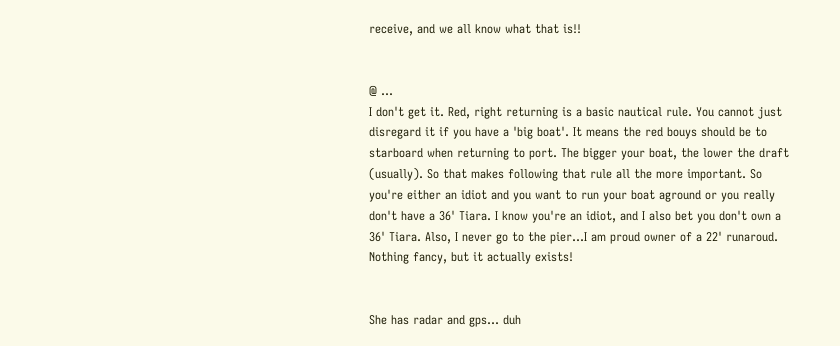receive, and we all know what that is!!


@ ...
I don't get it. Red, right returning is a basic nautical rule. You cannot just disregard it if you have a 'big boat'. It means the red bouys should be to starboard when returning to port. The bigger your boat, the lower the draft (usually). So that makes following that rule all the more important. So you're either an idiot and you want to run your boat aground or you really don't have a 36' Tiara. I know you're an idiot, and I also bet you don't own a 36' Tiara. Also, I never go to the pier...I am proud owner of a 22' runaroud. Nothing fancy, but it actually exists!


She has radar and gps... duh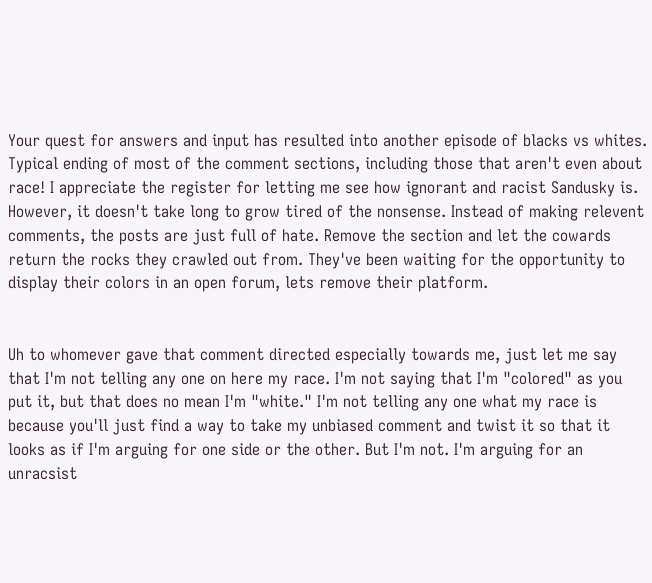Your quest for answers and input has resulted into another episode of blacks vs whites. Typical ending of most of the comment sections, including those that aren't even about race! I appreciate the register for letting me see how ignorant and racist Sandusky is. However, it doesn't take long to grow tired of the nonsense. Instead of making relevent comments, the posts are just full of hate. Remove the section and let the cowards return the rocks they crawled out from. They've been waiting for the opportunity to display their colors in an open forum, lets remove their platform.


Uh to whomever gave that comment directed especially towards me, just let me say that I'm not telling any one on here my race. I'm not saying that I'm "colored" as you put it, but that does no mean I'm "white." I'm not telling any one what my race is because you'll just find a way to take my unbiased comment and twist it so that it looks as if I'm arguing for one side or the other. But I'm not. I'm arguing for an unracsist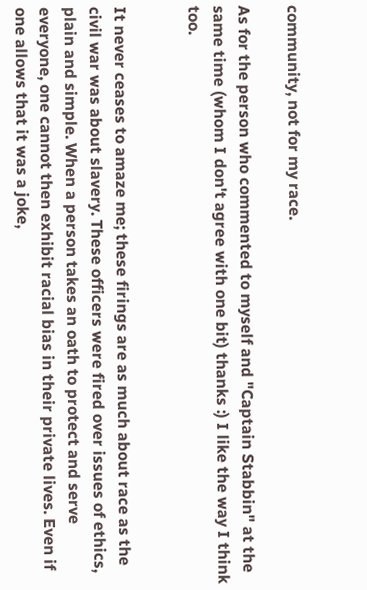community, not for my race.

As for the person who commented to myself and "Captain Stabbin" at the same time (whom I don't agree with one bit) thanks :) I like the way I think too.


It never ceases to amaze me; these firings are as much about race as the civil war was about slavery. These officers were fired over issues of ethics, plain and simple. When a person takes an oath to protect and serve everyone, one cannot then exhibit racial bias in their private lives. Even if one allows that it was a joke,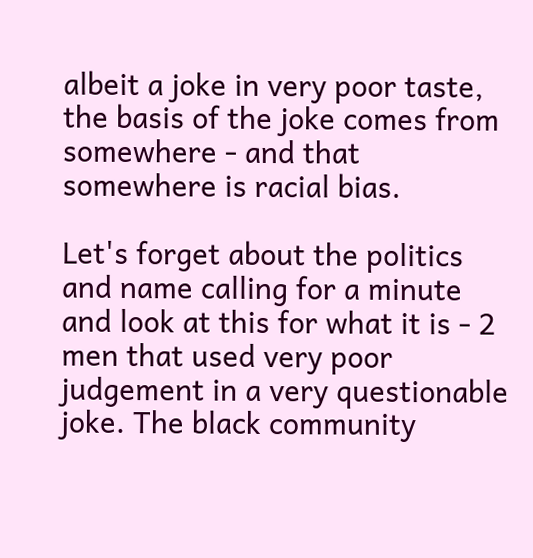albeit a joke in very poor taste, the basis of the joke comes from somewhere - and that somewhere is racial bias.

Let's forget about the politics and name calling for a minute and look at this for what it is - 2 men that used very poor judgement in a very questionable joke. The black community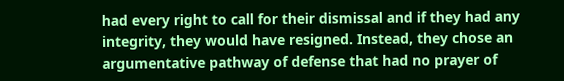had every right to call for their dismissal and if they had any integrity, they would have resigned. Instead, they chose an argumentative pathway of defense that had no prayer of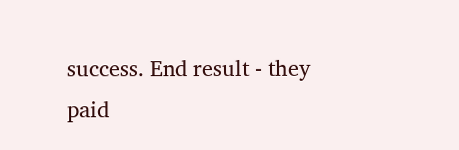success. End result - they paid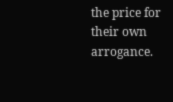the price for their own arrogance.